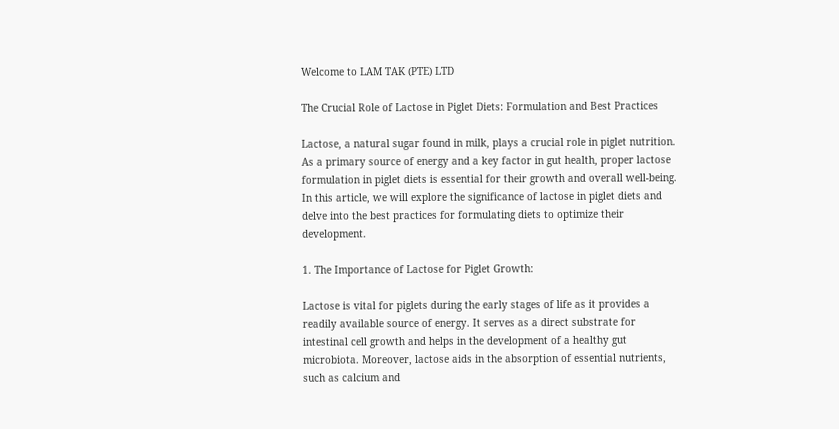Welcome to LAM TAK (PTE) LTD

The Crucial Role of Lactose in Piglet Diets: Formulation and Best Practices

Lactose, a natural sugar found in milk, plays a crucial role in piglet nutrition. As a primary source of energy and a key factor in gut health, proper lactose formulation in piglet diets is essential for their growth and overall well-being. In this article, we will explore the significance of lactose in piglet diets and delve into the best practices for formulating diets to optimize their development.

1. The Importance of Lactose for Piglet Growth:

Lactose is vital for piglets during the early stages of life as it provides a readily available source of energy. It serves as a direct substrate for intestinal cell growth and helps in the development of a healthy gut microbiota. Moreover, lactose aids in the absorption of essential nutrients, such as calcium and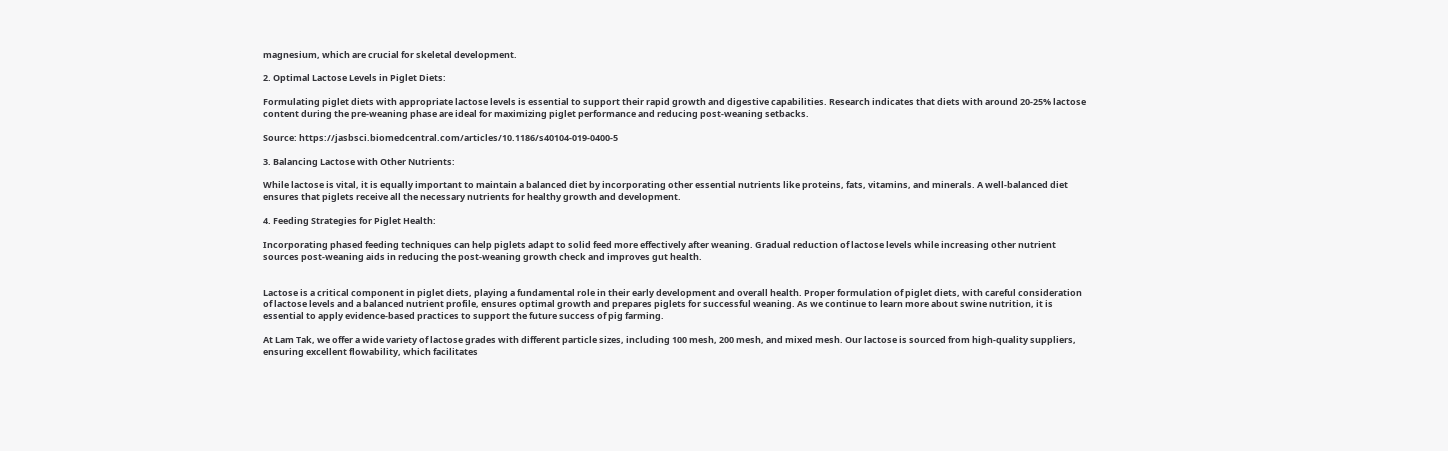magnesium, which are crucial for skeletal development.

2. Optimal Lactose Levels in Piglet Diets:

Formulating piglet diets with appropriate lactose levels is essential to support their rapid growth and digestive capabilities. Research indicates that diets with around 20-25% lactose content during the pre-weaning phase are ideal for maximizing piglet performance and reducing post-weaning setbacks.

Source: https://jasbsci.biomedcentral.com/articles/10.1186/s40104-019-0400-5

3. Balancing Lactose with Other Nutrients:

While lactose is vital, it is equally important to maintain a balanced diet by incorporating other essential nutrients like proteins, fats, vitamins, and minerals. A well-balanced diet ensures that piglets receive all the necessary nutrients for healthy growth and development.

4. Feeding Strategies for Piglet Health:

Incorporating phased feeding techniques can help piglets adapt to solid feed more effectively after weaning. Gradual reduction of lactose levels while increasing other nutrient sources post-weaning aids in reducing the post-weaning growth check and improves gut health.


Lactose is a critical component in piglet diets, playing a fundamental role in their early development and overall health. Proper formulation of piglet diets, with careful consideration of lactose levels and a balanced nutrient profile, ensures optimal growth and prepares piglets for successful weaning. As we continue to learn more about swine nutrition, it is essential to apply evidence-based practices to support the future success of pig farming.

At Lam Tak, we offer a wide variety of lactose grades with different particle sizes, including 100 mesh, 200 mesh, and mixed mesh. Our lactose is sourced from high-quality suppliers, ensuring excellent flowability, which facilitates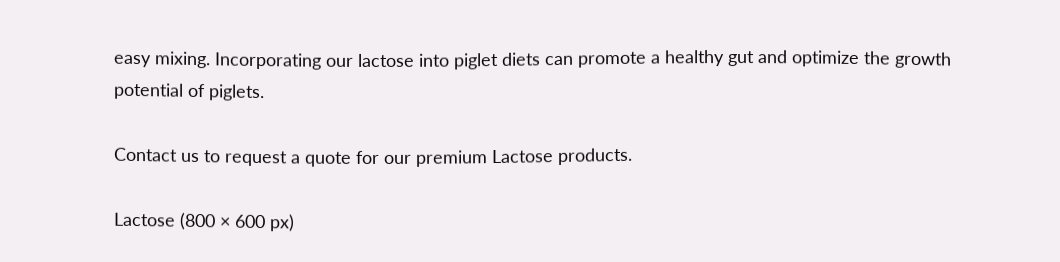easy mixing. Incorporating our lactose into piglet diets can promote a healthy gut and optimize the growth potential of piglets.

Contact us to request a quote for our premium Lactose products.

Lactose (800 × 600 px)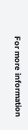For more information